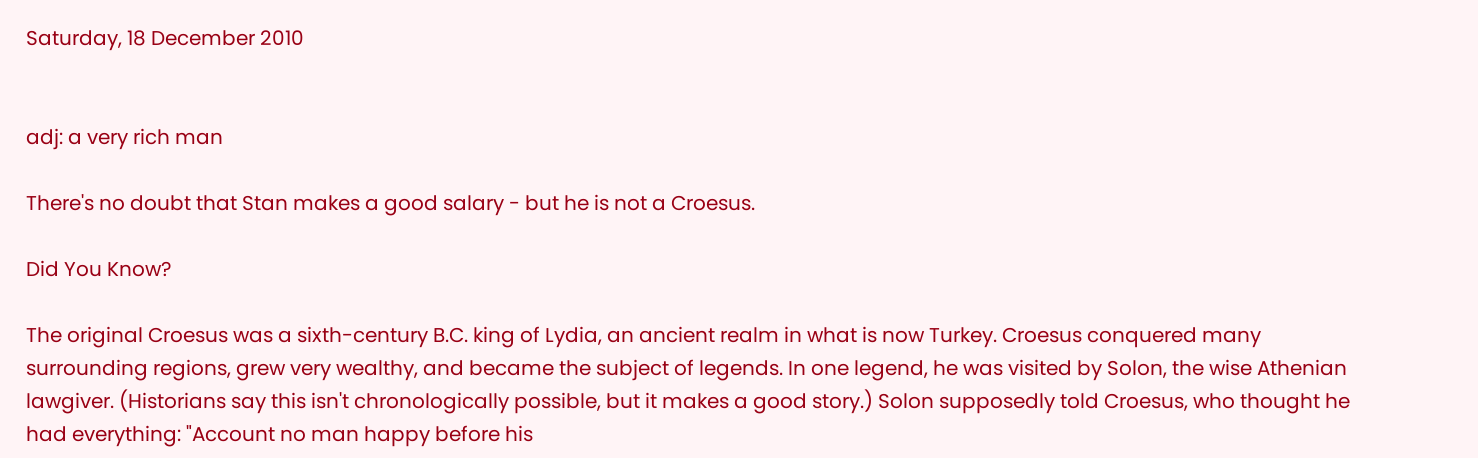Saturday, 18 December 2010


adj: a very rich man

There's no doubt that Stan makes a good salary - but he is not a Croesus.

Did You Know?

The original Croesus was a sixth-century B.C. king of Lydia, an ancient realm in what is now Turkey. Croesus conquered many surrounding regions, grew very wealthy, and became the subject of legends. In one legend, he was visited by Solon, the wise Athenian lawgiver. (Historians say this isn't chronologically possible, but it makes a good story.) Solon supposedly told Croesus, who thought he had everything: "Account no man happy before his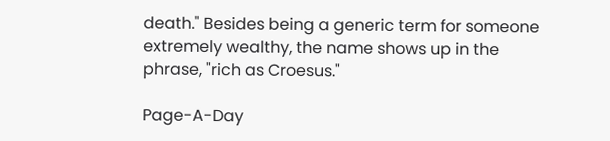death." Besides being a generic term for someone extremely wealthy, the name shows up in the phrase, "rich as Croesus."

Page-A-Day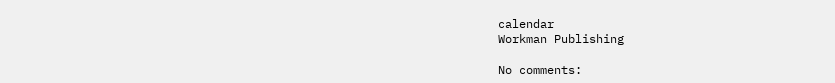calendar
Workman Publishing

No comments: